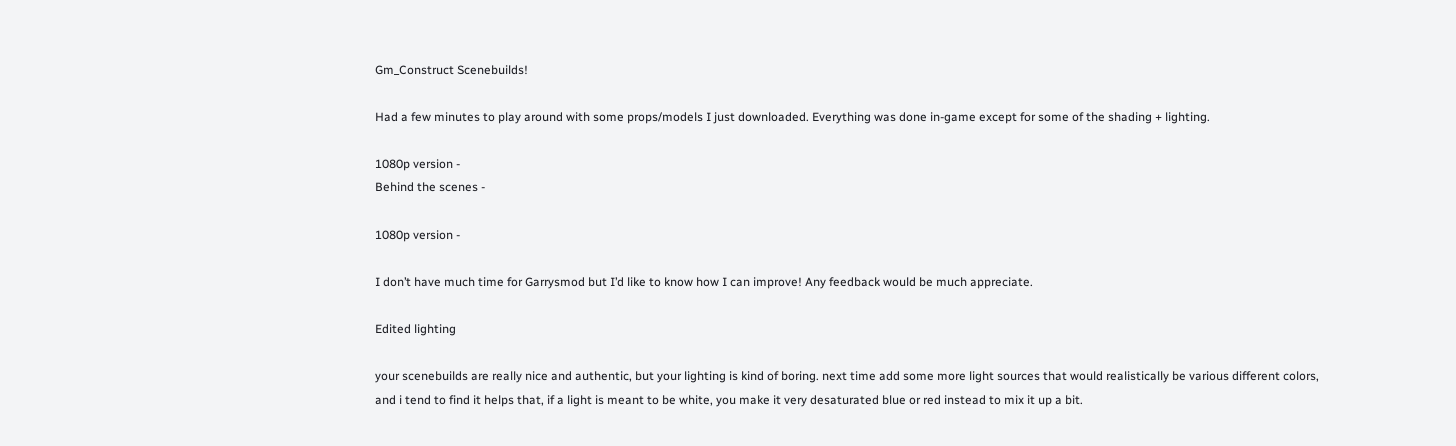Gm_Construct Scenebuilds!

Had a few minutes to play around with some props/models I just downloaded. Everything was done in-game except for some of the shading + lighting.

1080p version -
Behind the scenes -

1080p version -

I don’t have much time for Garrysmod but I’d like to know how I can improve! Any feedback would be much appreciate.

Edited lighting

your scenebuilds are really nice and authentic, but your lighting is kind of boring. next time add some more light sources that would realistically be various different colors, and i tend to find it helps that, if a light is meant to be white, you make it very desaturated blue or red instead to mix it up a bit.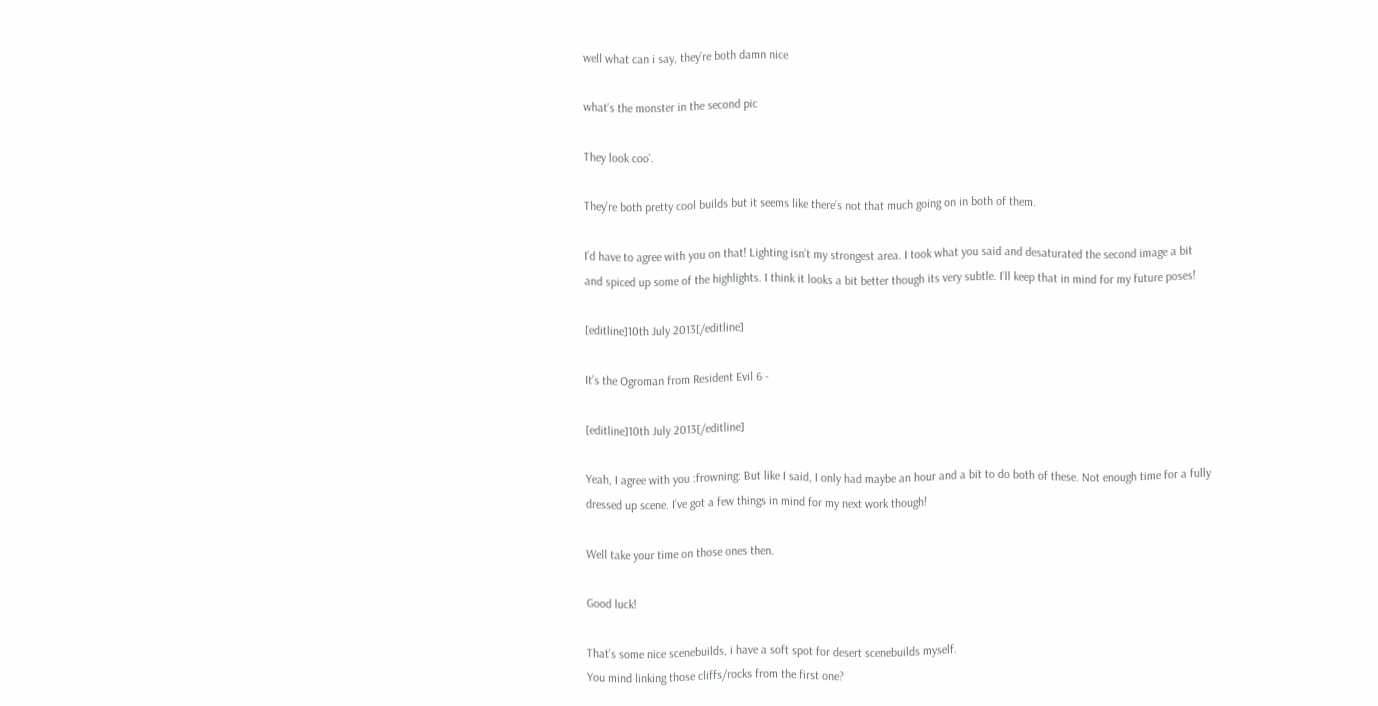well what can i say, they’re both damn nice

what’s the monster in the second pic

They look coo’.

They’re both pretty cool builds but it seems like there’s not that much going on in both of them.

I’d have to agree with you on that! Lighting isn’t my strongest area. I took what you said and desaturated the second image a bit and spiced up some of the highlights. I think it looks a bit better though its very subtle. I’ll keep that in mind for my future poses!

[editline]10th July 2013[/editline]

It’s the Ogroman from Resident Evil 6 -

[editline]10th July 2013[/editline]

Yeah, I agree with you :frowning: But like I said, I only had maybe an hour and a bit to do both of these. Not enough time for a fully dressed up scene. I’ve got a few things in mind for my next work though!

Well take your time on those ones then.

Good luck!

That’s some nice scenebuilds, i have a soft spot for desert scenebuilds myself.
You mind linking those cliffs/rocks from the first one?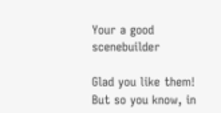Your a good scenebuilder

Glad you like them! But so you know, in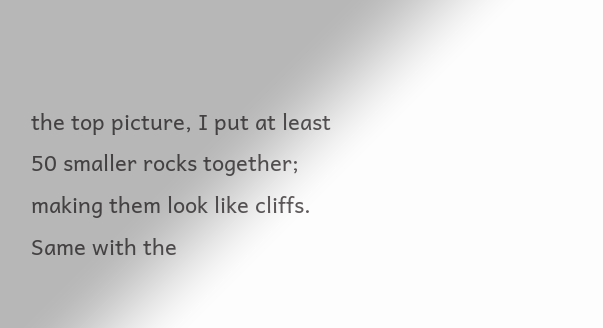the top picture, I put at least 50 smaller rocks together; making them look like cliffs. Same with the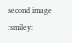second image :smiley: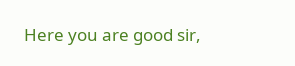Here you are good sir,